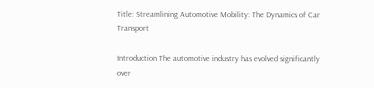Title: Streamlining Automotive Mobility: The Dynamics of Car Transport

Introduction The automotive industry has evolved significantly over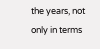the years, not only in terms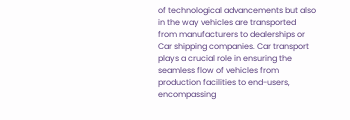of technological advancements but also in the way vehicles are transported from manufacturers to dealerships or Car shipping companies. Car transport plays a crucial role in ensuring the seamless flow of vehicles from production facilities to end-users, encompassing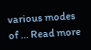various modes of … Read more